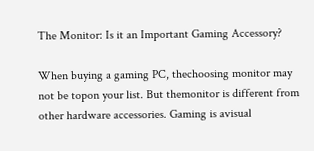The Monitor: Is it an Important Gaming Accessory?

When buying a gaming PC, thechoosing monitor may not be topon your list. But themonitor is different from other hardware accessories. Gaming is avisual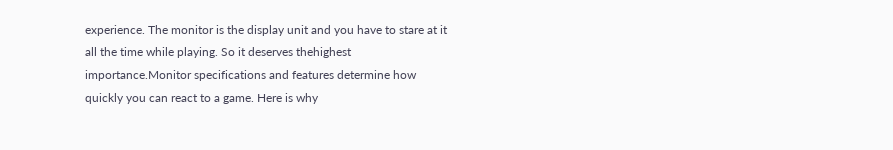experience. The monitor is the display unit and you have to stare at it all the time while playing. So it deserves thehighest importance.Monitor specifications and features determine how quickly you can react to a game. Here is why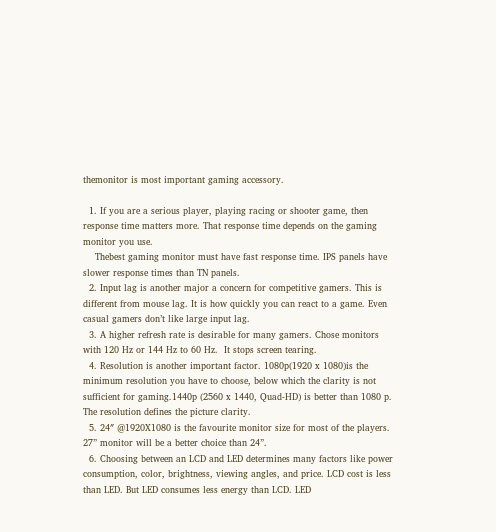themonitor is most important gaming accessory.

  1. If you are a serious player, playing racing or shooter game, then response time matters more. That response time depends on the gaming monitor you use.
    Thebest gaming monitor must have fast response time. IPS panels have slower response times than TN panels.
  2. Input lag is another major a concern for competitive gamers. This is different from mouse lag. It is how quickly you can react to a game. Even casual gamers don’t like large input lag.
  3. A higher refresh rate is desirable for many gamers. Chose monitors with 120 Hz or 144 Hz to 60 Hz.  It stops screen tearing.
  4. Resolution is another important factor. 1080p(1920 x 1080)is the minimum resolution you have to choose, below which the clarity is not sufficient for gaming.1440p (2560 x 1440, Quad-HD) is better than 1080 p. The resolution defines the picture clarity.
  5. 24″ @1920X1080 is the favourite monitor size for most of the players. 27” monitor will be a better choice than 24”.
  6. Choosing between an LCD and LED determines many factors like power consumption, color, brightness, viewing angles, and price. LCD cost is less than LED. But LED consumes less energy than LCD. LED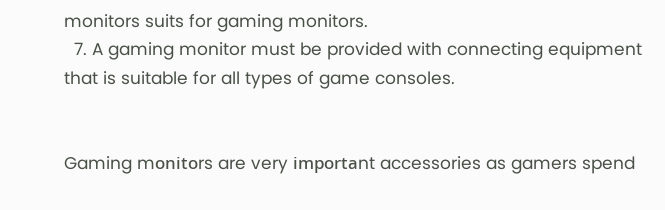monitors suits for gaming monitors.
  7. A gaming monitor must be provided with connecting equipment that is suitable for all types of game consoles.


Gaming mоnіtоrs are very іmроrtаnt accessories as gamers spend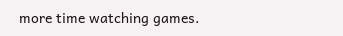more time watching games.